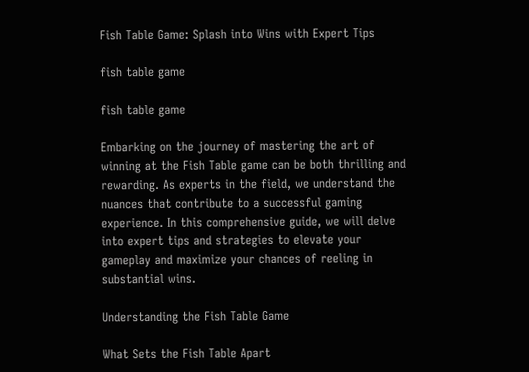Fish Table Game: Splash into Wins with Expert Tips

fish table game

fish table game

Embarking on the journey of mastering the art of winning at the Fish Table game can be both thrilling and rewarding. As experts in the field, we understand the nuances that contribute to a successful gaming experience. In this comprehensive guide, we will delve into expert tips and strategies to elevate your gameplay and maximize your chances of reeling in substantial wins.

Understanding the Fish Table Game

What Sets the Fish Table Apart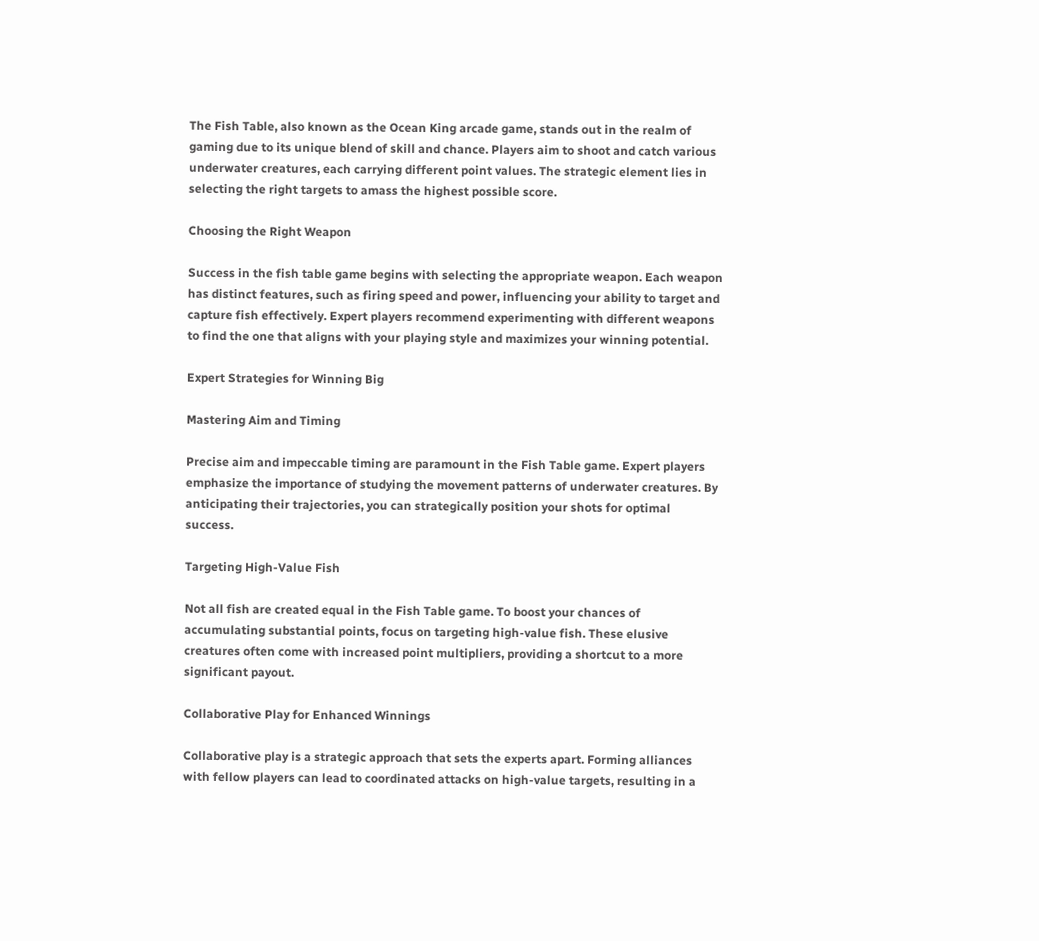The Fish Table, also known as the Ocean King arcade game, stands out in the realm of gaming due to its unique blend of skill and chance. Players aim to shoot and catch various underwater creatures, each carrying different point values. The strategic element lies in selecting the right targets to amass the highest possible score.

Choosing the Right Weapon

Success in the fish table game begins with selecting the appropriate weapon. Each weapon has distinct features, such as firing speed and power, influencing your ability to target and capture fish effectively. Expert players recommend experimenting with different weapons to find the one that aligns with your playing style and maximizes your winning potential.

Expert Strategies for Winning Big

Mastering Aim and Timing

Precise aim and impeccable timing are paramount in the Fish Table game. Expert players emphasize the importance of studying the movement patterns of underwater creatures. By anticipating their trajectories, you can strategically position your shots for optimal success.

Targeting High-Value Fish

Not all fish are created equal in the Fish Table game. To boost your chances of accumulating substantial points, focus on targeting high-value fish. These elusive creatures often come with increased point multipliers, providing a shortcut to a more significant payout.

Collaborative Play for Enhanced Winnings

Collaborative play is a strategic approach that sets the experts apart. Forming alliances with fellow players can lead to coordinated attacks on high-value targets, resulting in a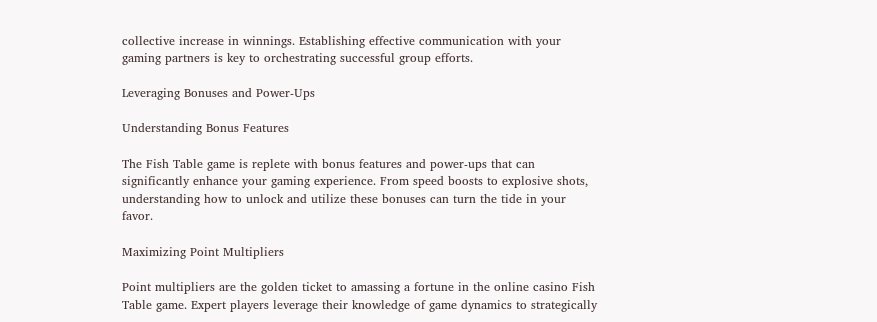collective increase in winnings. Establishing effective communication with your gaming partners is key to orchestrating successful group efforts.

Leveraging Bonuses and Power-Ups

Understanding Bonus Features

The Fish Table game is replete with bonus features and power-ups that can significantly enhance your gaming experience. From speed boosts to explosive shots, understanding how to unlock and utilize these bonuses can turn the tide in your favor.

Maximizing Point Multipliers

Point multipliers are the golden ticket to amassing a fortune in the online casino Fish Table game. Expert players leverage their knowledge of game dynamics to strategically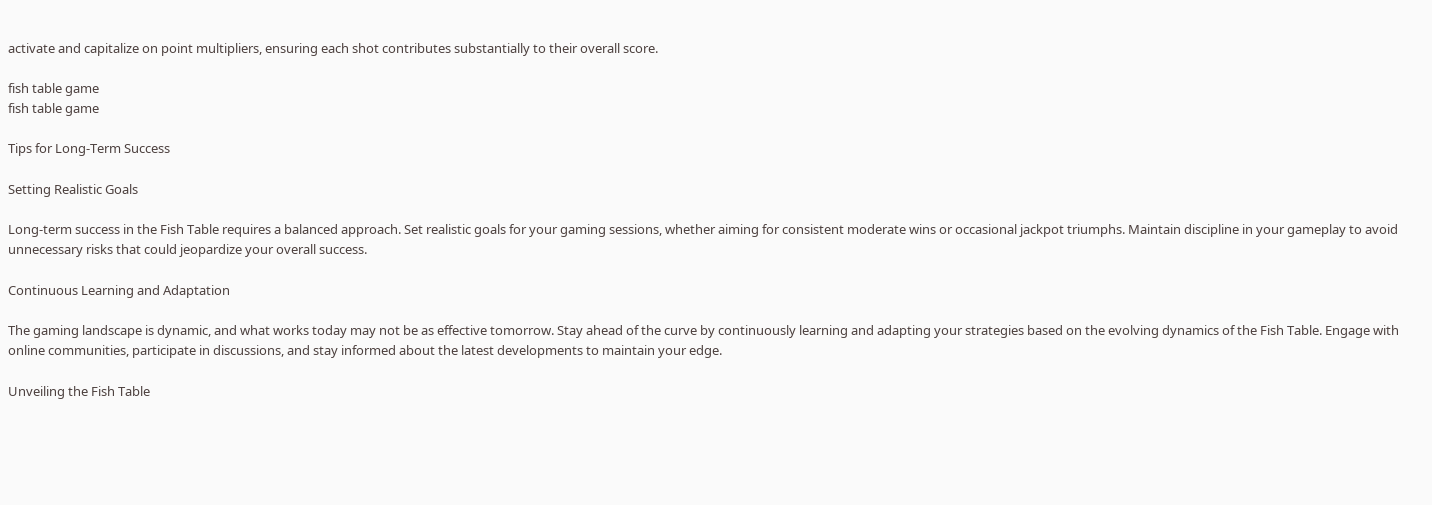activate and capitalize on point multipliers, ensuring each shot contributes substantially to their overall score.

fish table game
fish table game

Tips for Long-Term Success

Setting Realistic Goals

Long-term success in the Fish Table requires a balanced approach. Set realistic goals for your gaming sessions, whether aiming for consistent moderate wins or occasional jackpot triumphs. Maintain discipline in your gameplay to avoid unnecessary risks that could jeopardize your overall success.

Continuous Learning and Adaptation

The gaming landscape is dynamic, and what works today may not be as effective tomorrow. Stay ahead of the curve by continuously learning and adapting your strategies based on the evolving dynamics of the Fish Table. Engage with online communities, participate in discussions, and stay informed about the latest developments to maintain your edge.

Unveiling the Fish Table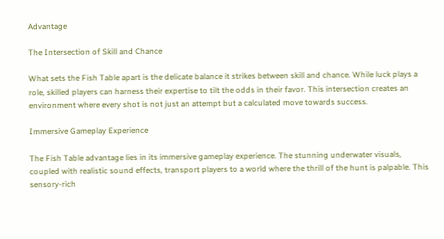Advantage

The Intersection of Skill and Chance

What sets the Fish Table apart is the delicate balance it strikes between skill and chance. While luck plays a role, skilled players can harness their expertise to tilt the odds in their favor. This intersection creates an environment where every shot is not just an attempt but a calculated move towards success.

Immersive Gameplay Experience

The Fish Table advantage lies in its immersive gameplay experience. The stunning underwater visuals, coupled with realistic sound effects, transport players to a world where the thrill of the hunt is palpable. This sensory-rich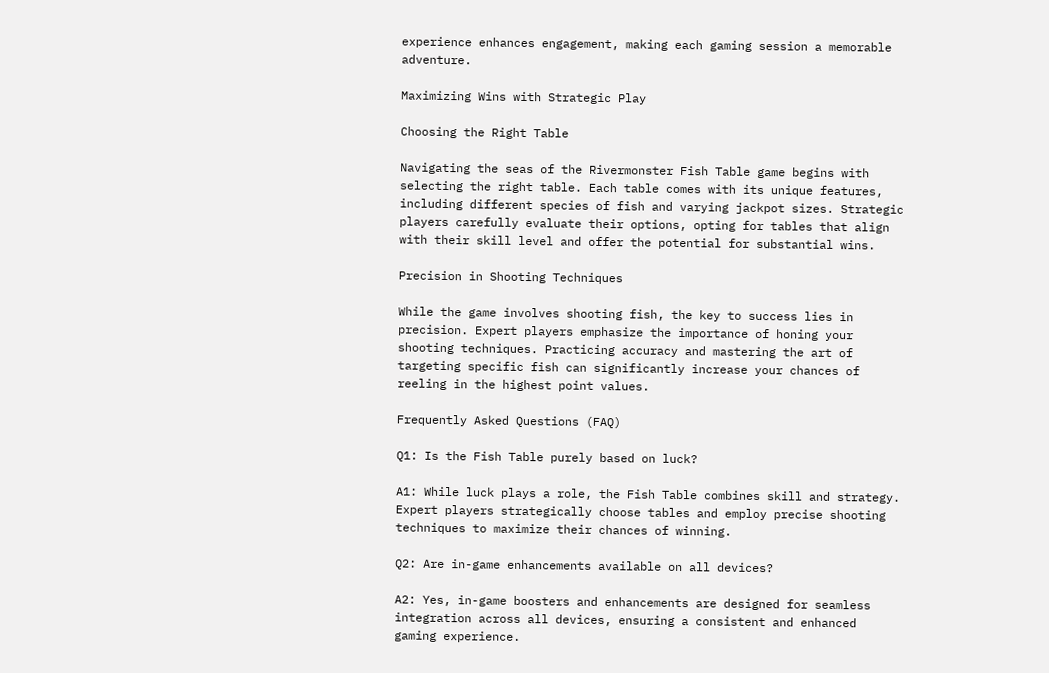experience enhances engagement, making each gaming session a memorable adventure.

Maximizing Wins with Strategic Play

Choosing the Right Table

Navigating the seas of the Rivermonster Fish Table game begins with selecting the right table. Each table comes with its unique features, including different species of fish and varying jackpot sizes. Strategic players carefully evaluate their options, opting for tables that align with their skill level and offer the potential for substantial wins.

Precision in Shooting Techniques

While the game involves shooting fish, the key to success lies in precision. Expert players emphasize the importance of honing your shooting techniques. Practicing accuracy and mastering the art of targeting specific fish can significantly increase your chances of reeling in the highest point values.

Frequently Asked Questions (FAQ)

Q1: Is the Fish Table purely based on luck?

A1: While luck plays a role, the Fish Table combines skill and strategy. Expert players strategically choose tables and employ precise shooting techniques to maximize their chances of winning.

Q2: Are in-game enhancements available on all devices?

A2: Yes, in-game boosters and enhancements are designed for seamless integration across all devices, ensuring a consistent and enhanced gaming experience.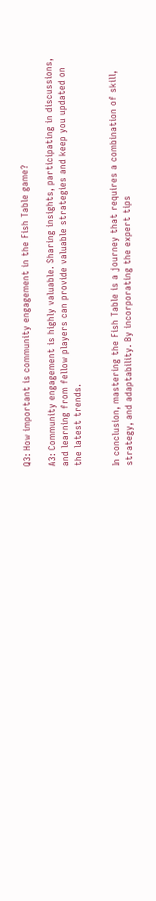Q3: How important is community engagement in the Fish Table game?

A3: Community engagement is highly valuable. Sharing insights, participating in discussions, and learning from fellow players can provide valuable strategies and keep you updated on the latest trends.


In conclusion, mastering the Fish Table is a journey that requires a combination of skill, strategy, and adaptability. By incorporating the expert tips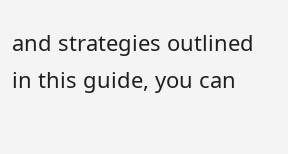and strategies outlined in this guide, you can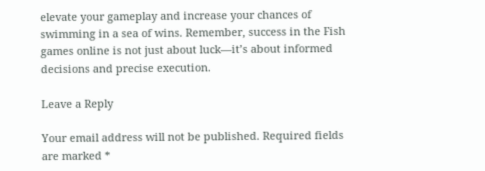elevate your gameplay and increase your chances of swimming in a sea of wins. Remember, success in the Fish games online is not just about luck—it’s about informed decisions and precise execution.

Leave a Reply

Your email address will not be published. Required fields are marked *